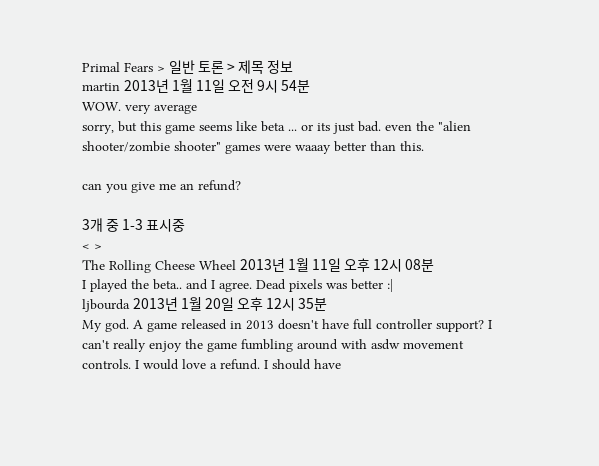Primal Fears > 일반 토론 > 제목 정보
martin 2013년 1월 11일 오전 9시 54분
WOW. very average
sorry, but this game seems like beta ... or its just bad. even the "alien shooter/zombie shooter" games were waaay better than this.

can you give me an refund?

3개 중 1-3 표시중
< >
Τhe Rolling Cheese Wheel 2013년 1월 11일 오후 12시 08분
I played the beta.. and I agree. Dead pixels was better :|
ljbourda 2013년 1월 20일 오후 12시 35분
My god. A game released in 2013 doesn't have full controller support? I can't really enjoy the game fumbling around with asdw movement controls. I would love a refund. I should have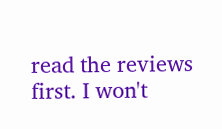read the reviews first. I won't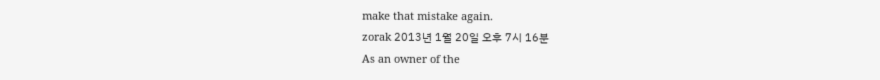make that mistake again.
zorak 2013년 1월 20일 오후 7시 16분
As an owner of the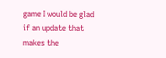game I would be glad if an update that makes the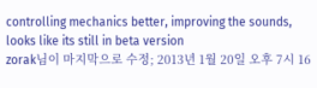controlling mechanics better, improving the sounds, looks like its still in beta version
zorak님이 마지막으로 수정; 2013년 1월 20일 오후 7시 16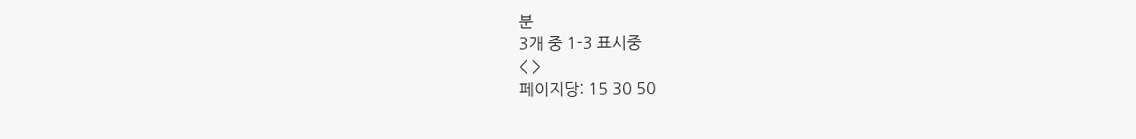분
3개 중 1-3 표시중
< >
페이지당: 15 30 50